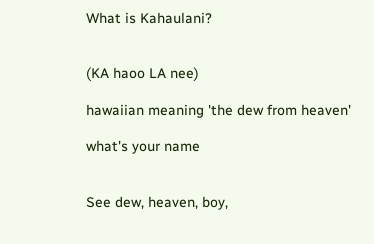What is Kahaulani?


(KA haoo LA nee)

hawaiian meaning 'the dew from heaven'

what's your name


See dew, heaven, boy,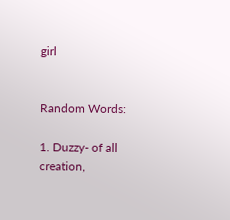girl


Random Words:

1. Duzzy- of all creation,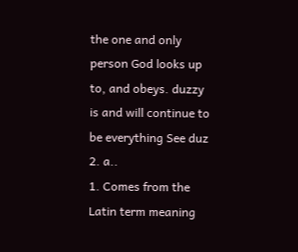the one and only person God looks up to, and obeys. duzzy is and will continue to be everything See duz 2. a..
1. Comes from the Latin term meaning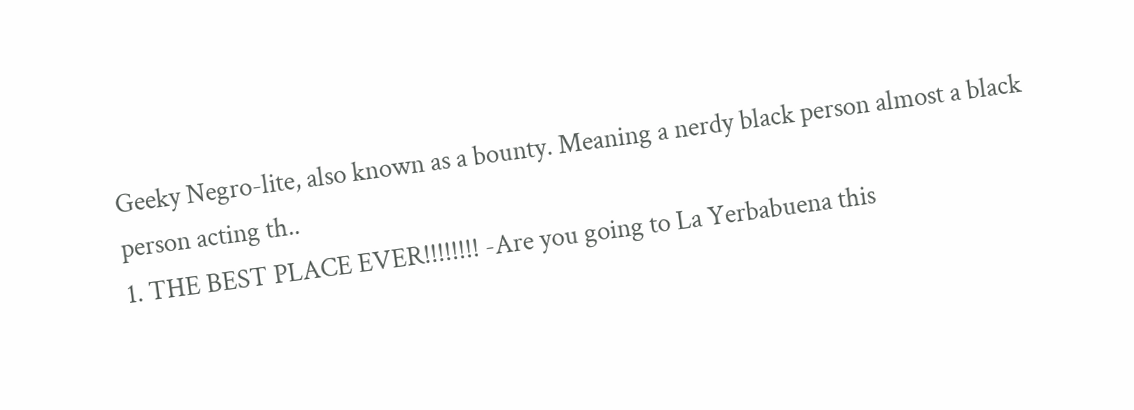Geeky Negro-lite, also known as a bounty. Meaning a nerdy black person almost a black person acting th..
1. THE BEST PLACE EVER!!!!!!!! -Are you going to La Yerbabuena this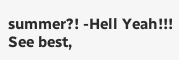summer?! -Hell Yeah!!! See best,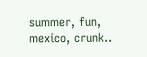summer, fun, mexico, crunk..